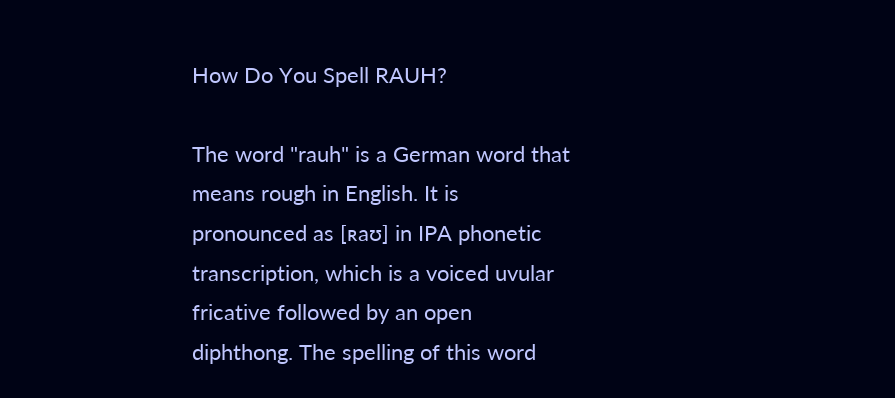How Do You Spell RAUH?

The word "rauh" is a German word that means rough in English. It is pronounced as [ʀaʊ] in IPA phonetic transcription, which is a voiced uvular fricative followed by an open diphthong. The spelling of this word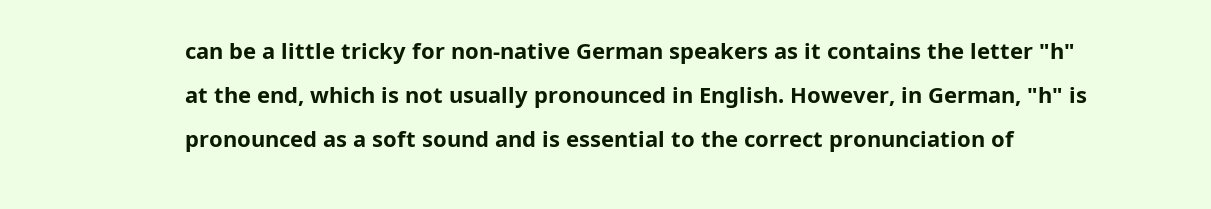can be a little tricky for non-native German speakers as it contains the letter "h" at the end, which is not usually pronounced in English. However, in German, "h" is pronounced as a soft sound and is essential to the correct pronunciation of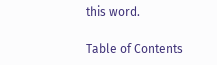this word.

Table of Contents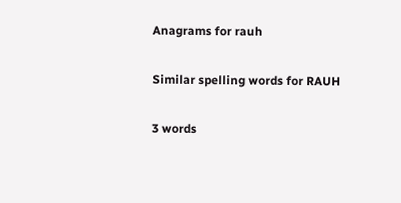Anagrams for rauh

Similar spelling words for RAUH

3 words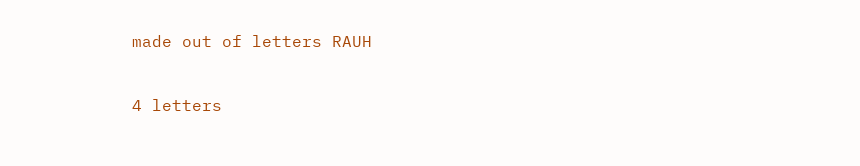made out of letters RAUH

4 letters